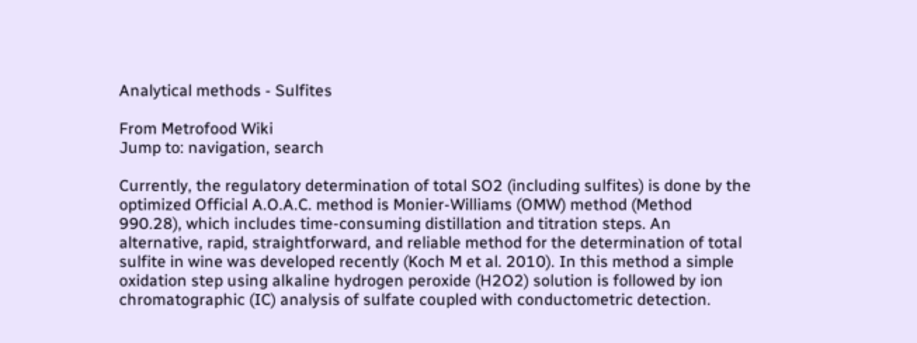Analytical methods - Sulfites

From Metrofood Wiki
Jump to: navigation, search

Currently, the regulatory determination of total SO2 (including sulfites) is done by the optimized Official A.O.A.C. method is Monier-Williams (OMW) method (Method 990.28), which includes time-consuming distillation and titration steps. An alternative, rapid, straightforward, and reliable method for the determination of total sulfite in wine was developed recently (Koch M et al. 2010). In this method a simple oxidation step using alkaline hydrogen peroxide (H2O2) solution is followed by ion chromatographic (IC) analysis of sulfate coupled with conductometric detection.